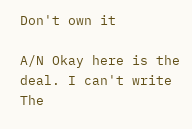Don't own it

A/N Okay here is the deal. I can't write The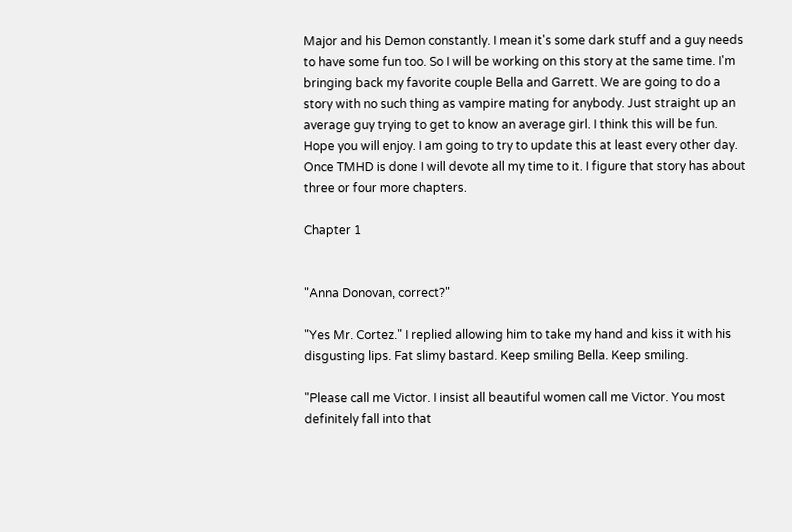Major and his Demon constantly. I mean it's some dark stuff and a guy needs to have some fun too. So I will be working on this story at the same time. I'm bringing back my favorite couple Bella and Garrett. We are going to do a story with no such thing as vampire mating for anybody. Just straight up an average guy trying to get to know an average girl. I think this will be fun. Hope you will enjoy. I am going to try to update this at least every other day. Once TMHD is done I will devote all my time to it. I figure that story has about three or four more chapters.

Chapter 1


"Anna Donovan, correct?"

"Yes Mr. Cortez." I replied allowing him to take my hand and kiss it with his disgusting lips. Fat slimy bastard. Keep smiling Bella. Keep smiling.

"Please call me Victor. I insist all beautiful women call me Victor. You most definitely fall into that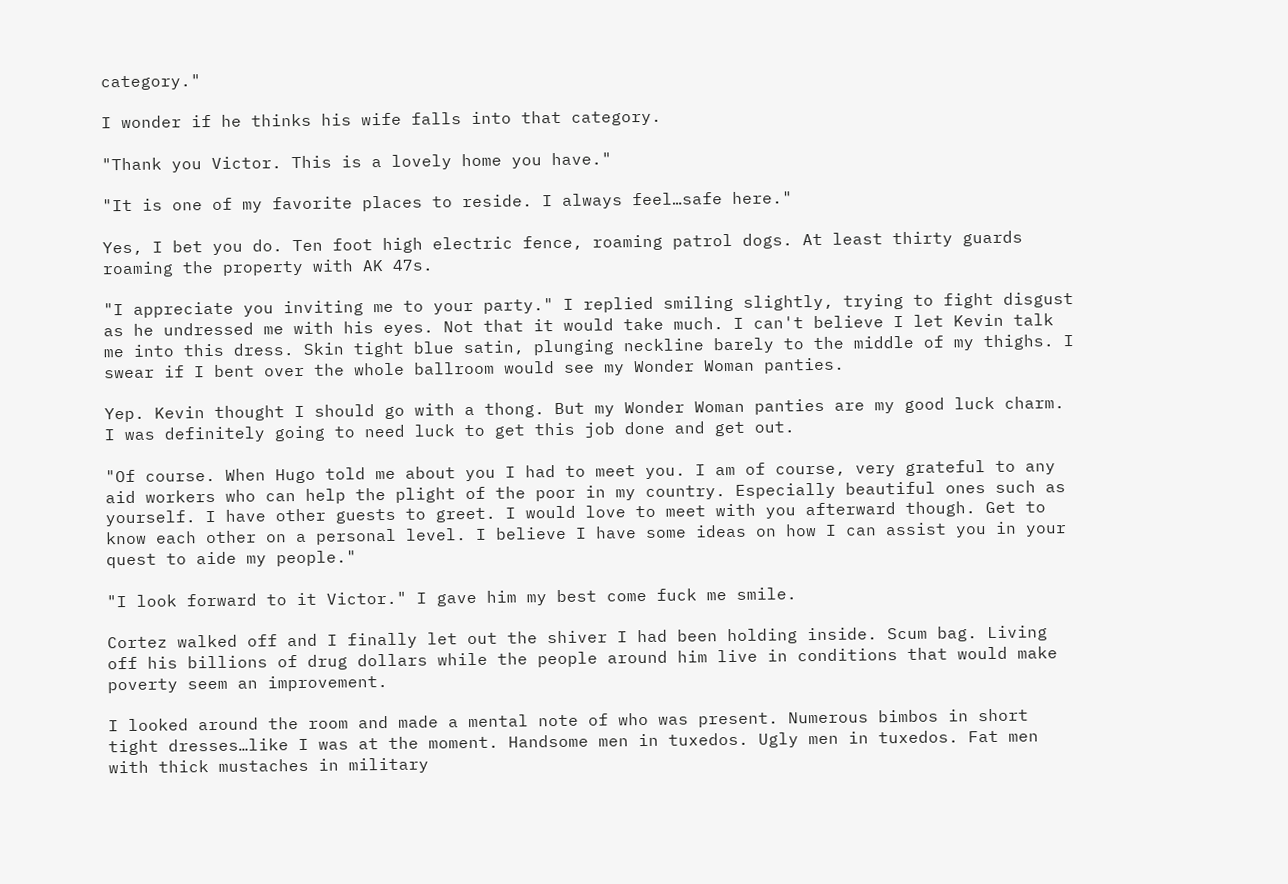category."

I wonder if he thinks his wife falls into that category.

"Thank you Victor. This is a lovely home you have."

"It is one of my favorite places to reside. I always feel…safe here."

Yes, I bet you do. Ten foot high electric fence, roaming patrol dogs. At least thirty guards roaming the property with AK 47s.

"I appreciate you inviting me to your party." I replied smiling slightly, trying to fight disgust as he undressed me with his eyes. Not that it would take much. I can't believe I let Kevin talk me into this dress. Skin tight blue satin, plunging neckline barely to the middle of my thighs. I swear if I bent over the whole ballroom would see my Wonder Woman panties.

Yep. Kevin thought I should go with a thong. But my Wonder Woman panties are my good luck charm. I was definitely going to need luck to get this job done and get out.

"Of course. When Hugo told me about you I had to meet you. I am of course, very grateful to any aid workers who can help the plight of the poor in my country. Especially beautiful ones such as yourself. I have other guests to greet. I would love to meet with you afterward though. Get to know each other on a personal level. I believe I have some ideas on how I can assist you in your quest to aide my people."

"I look forward to it Victor." I gave him my best come fuck me smile.

Cortez walked off and I finally let out the shiver I had been holding inside. Scum bag. Living off his billions of drug dollars while the people around him live in conditions that would make poverty seem an improvement.

I looked around the room and made a mental note of who was present. Numerous bimbos in short tight dresses…like I was at the moment. Handsome men in tuxedos. Ugly men in tuxedos. Fat men with thick mustaches in military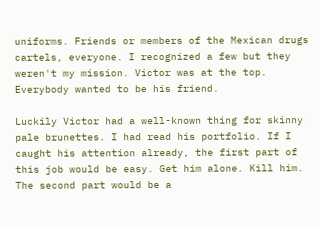uniforms. Friends or members of the Mexican drugs cartels, everyone. I recognized a few but they weren't my mission. Victor was at the top. Everybody wanted to be his friend.

Luckily Victor had a well-known thing for skinny pale brunettes. I had read his portfolio. If I caught his attention already, the first part of this job would be easy. Get him alone. Kill him. The second part would be a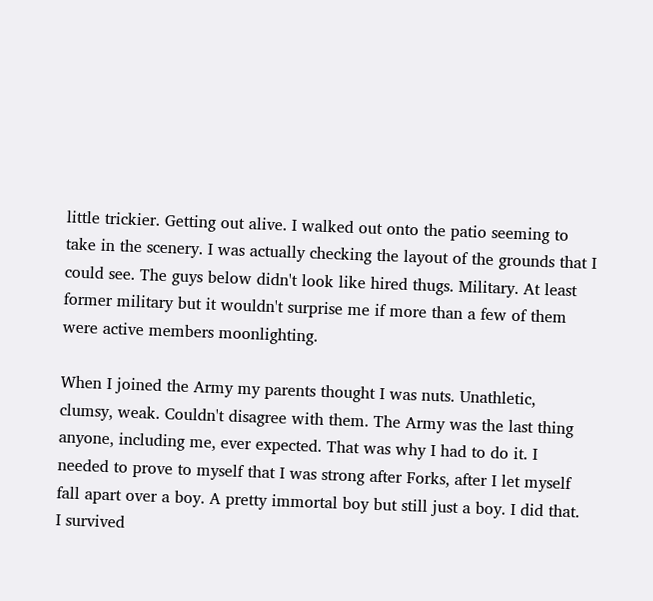little trickier. Getting out alive. I walked out onto the patio seeming to take in the scenery. I was actually checking the layout of the grounds that I could see. The guys below didn't look like hired thugs. Military. At least former military but it wouldn't surprise me if more than a few of them were active members moonlighting.

When I joined the Army my parents thought I was nuts. Unathletic, clumsy, weak. Couldn't disagree with them. The Army was the last thing anyone, including me, ever expected. That was why I had to do it. I needed to prove to myself that I was strong after Forks, after I let myself fall apart over a boy. A pretty immortal boy but still just a boy. I did that. I survived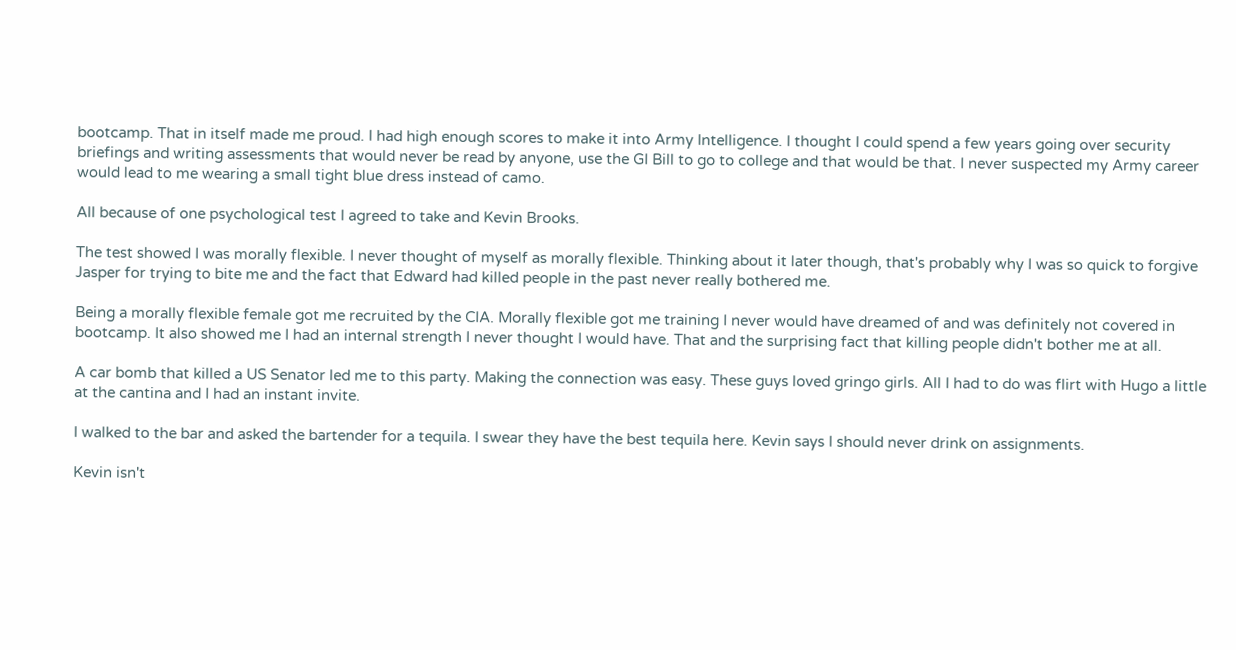bootcamp. That in itself made me proud. I had high enough scores to make it into Army Intelligence. I thought I could spend a few years going over security briefings and writing assessments that would never be read by anyone, use the GI Bill to go to college and that would be that. I never suspected my Army career would lead to me wearing a small tight blue dress instead of camo.

All because of one psychological test I agreed to take and Kevin Brooks.

The test showed I was morally flexible. I never thought of myself as morally flexible. Thinking about it later though, that's probably why I was so quick to forgive Jasper for trying to bite me and the fact that Edward had killed people in the past never really bothered me.

Being a morally flexible female got me recruited by the CIA. Morally flexible got me training I never would have dreamed of and was definitely not covered in bootcamp. It also showed me I had an internal strength I never thought I would have. That and the surprising fact that killing people didn't bother me at all.

A car bomb that killed a US Senator led me to this party. Making the connection was easy. These guys loved gringo girls. All I had to do was flirt with Hugo a little at the cantina and I had an instant invite.

I walked to the bar and asked the bartender for a tequila. I swear they have the best tequila here. Kevin says I should never drink on assignments.

Kevin isn't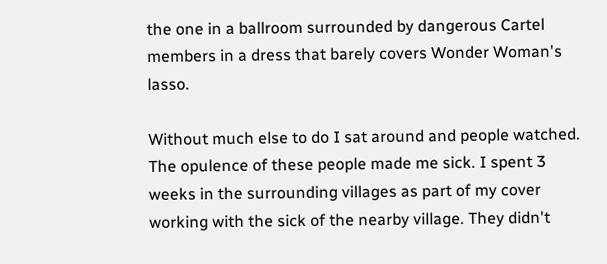the one in a ballroom surrounded by dangerous Cartel members in a dress that barely covers Wonder Woman's lasso.

Without much else to do I sat around and people watched. The opulence of these people made me sick. I spent 3 weeks in the surrounding villages as part of my cover working with the sick of the nearby village. They didn't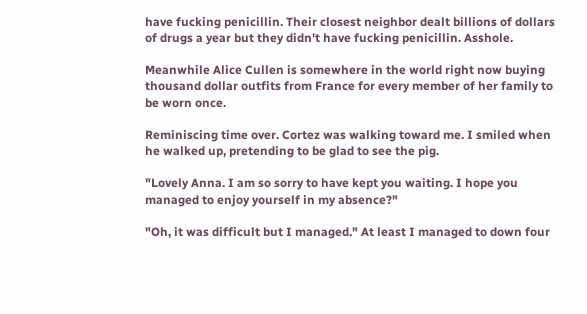have fucking penicillin. Their closest neighbor dealt billions of dollars of drugs a year but they didn't have fucking penicillin. Asshole.

Meanwhile Alice Cullen is somewhere in the world right now buying thousand dollar outfits from France for every member of her family to be worn once.

Reminiscing time over. Cortez was walking toward me. I smiled when he walked up, pretending to be glad to see the pig.

"Lovely Anna. I am so sorry to have kept you waiting. I hope you managed to enjoy yourself in my absence?"

"Oh, it was difficult but I managed." At least I managed to down four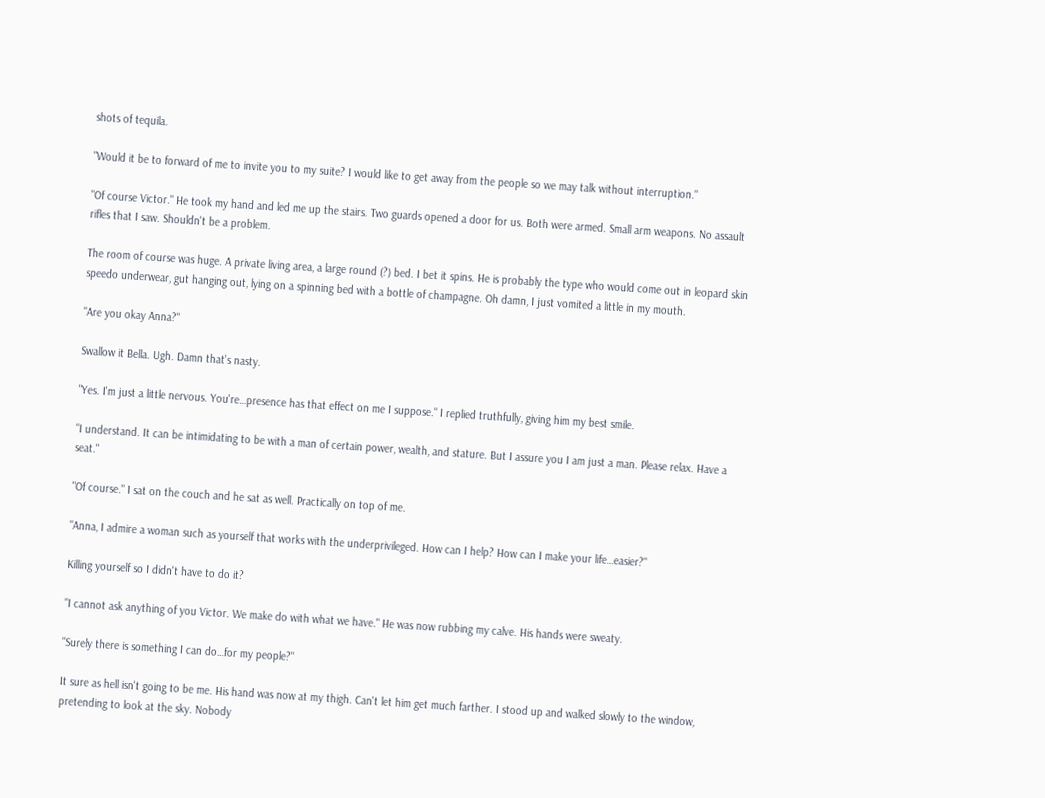shots of tequila.

"Would it be to forward of me to invite you to my suite? I would like to get away from the people so we may talk without interruption."

"Of course Victor." He took my hand and led me up the stairs. Two guards opened a door for us. Both were armed. Small arm weapons. No assault rifles that I saw. Shouldn't be a problem.

The room of course was huge. A private living area, a large round (?) bed. I bet it spins. He is probably the type who would come out in leopard skin speedo underwear, gut hanging out, lying on a spinning bed with a bottle of champagne. Oh damn, I just vomited a little in my mouth.

"Are you okay Anna?"

Swallow it Bella. Ugh. Damn that's nasty.

"Yes. I'm just a little nervous. You're…presence has that effect on me I suppose." I replied truthfully, giving him my best smile.

"I understand. It can be intimidating to be with a man of certain power, wealth, and stature. But I assure you I am just a man. Please relax. Have a seat."

"Of course." I sat on the couch and he sat as well. Practically on top of me.

"Anna, I admire a woman such as yourself that works with the underprivileged. How can I help? How can I make your life…easier?"

Killing yourself so I didn't have to do it?

"I cannot ask anything of you Victor. We make do with what we have." He was now rubbing my calve. His hands were sweaty.

"Surely there is something I can do…for my people?"

It sure as hell isn't going to be me. His hand was now at my thigh. Can't let him get much farther. I stood up and walked slowly to the window, pretending to look at the sky. Nobody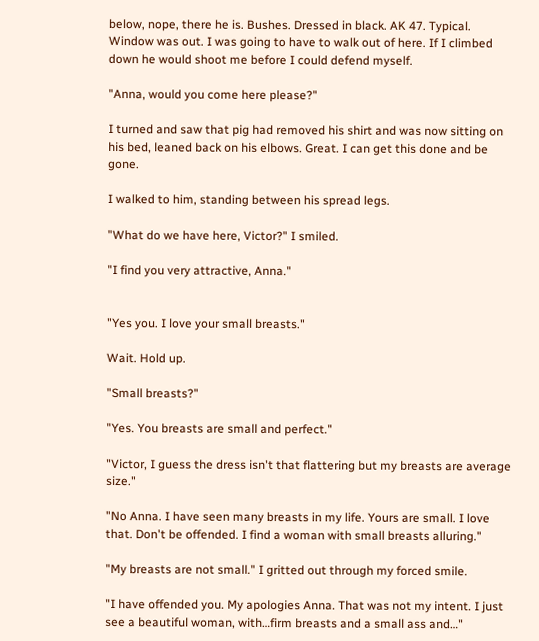below, nope, there he is. Bushes. Dressed in black. AK 47. Typical. Window was out. I was going to have to walk out of here. If I climbed down he would shoot me before I could defend myself.

"Anna, would you come here please?"

I turned and saw that pig had removed his shirt and was now sitting on his bed, leaned back on his elbows. Great. I can get this done and be gone.

I walked to him, standing between his spread legs.

"What do we have here, Victor?" I smiled.

"I find you very attractive, Anna."


"Yes you. I love your small breasts."

Wait. Hold up.

"Small breasts?"

"Yes. You breasts are small and perfect."

"Victor, I guess the dress isn't that flattering but my breasts are average size."

"No Anna. I have seen many breasts in my life. Yours are small. I love that. Don't be offended. I find a woman with small breasts alluring."

"My breasts are not small." I gritted out through my forced smile.

"I have offended you. My apologies Anna. That was not my intent. I just see a beautiful woman, with…firm breasts and a small ass and…"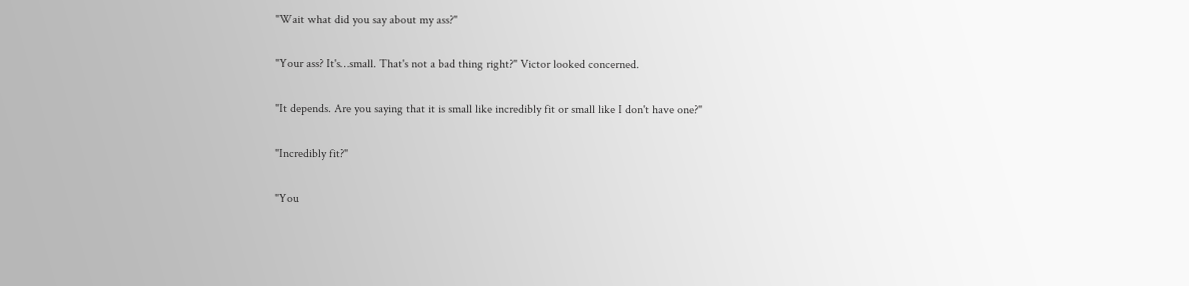"Wait what did you say about my ass?"

"Your ass? It's…small. That's not a bad thing right?" Victor looked concerned.

"It depends. Are you saying that it is small like incredibly fit or small like I don't have one?"

"Incredibly fit?"

"You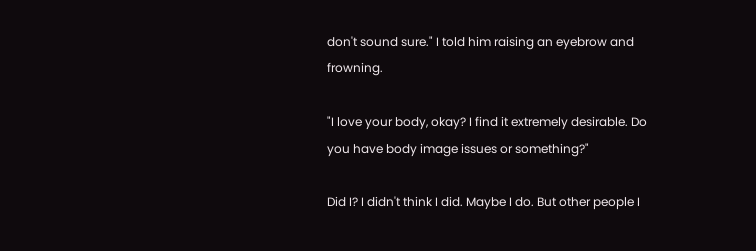don't sound sure." I told him raising an eyebrow and frowning.

"I love your body, okay? I find it extremely desirable. Do you have body image issues or something?"

Did I? I didn't think I did. Maybe I do. But other people I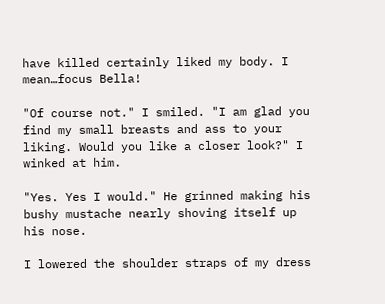have killed certainly liked my body. I mean…focus Bella!

"Of course not." I smiled. "I am glad you find my small breasts and ass to your liking. Would you like a closer look?" I winked at him.

"Yes. Yes I would." He grinned making his bushy mustache nearly shoving itself up his nose.

I lowered the shoulder straps of my dress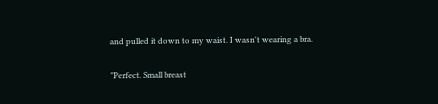and pulled it down to my waist. I wasn't wearing a bra.

"Perfect. Small breast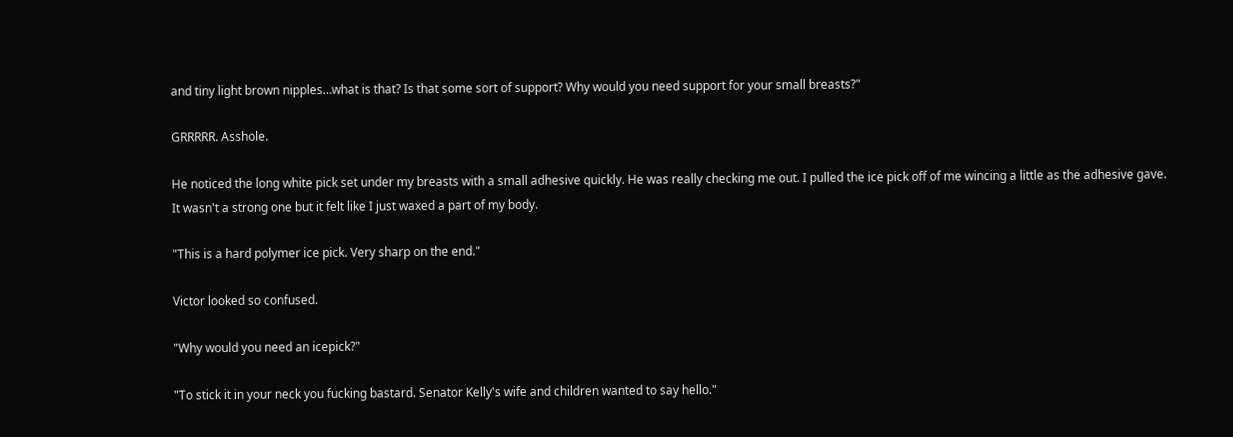and tiny light brown nipples…what is that? Is that some sort of support? Why would you need support for your small breasts?"

GRRRRR. Asshole.

He noticed the long white pick set under my breasts with a small adhesive quickly. He was really checking me out. I pulled the ice pick off of me wincing a little as the adhesive gave. It wasn't a strong one but it felt like I just waxed a part of my body.

"This is a hard polymer ice pick. Very sharp on the end."

Victor looked so confused.

"Why would you need an icepick?"

"To stick it in your neck you fucking bastard. Senator Kelly's wife and children wanted to say hello."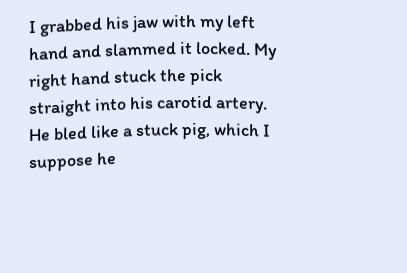I grabbed his jaw with my left hand and slammed it locked. My right hand stuck the pick straight into his carotid artery. He bled like a stuck pig, which I suppose he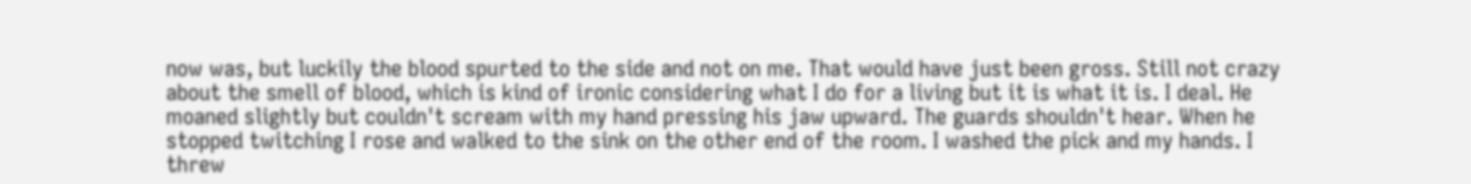now was, but luckily the blood spurted to the side and not on me. That would have just been gross. Still not crazy about the smell of blood, which is kind of ironic considering what I do for a living but it is what it is. I deal. He moaned slightly but couldn't scream with my hand pressing his jaw upward. The guards shouldn't hear. When he stopped twitching I rose and walked to the sink on the other end of the room. I washed the pick and my hands. I threw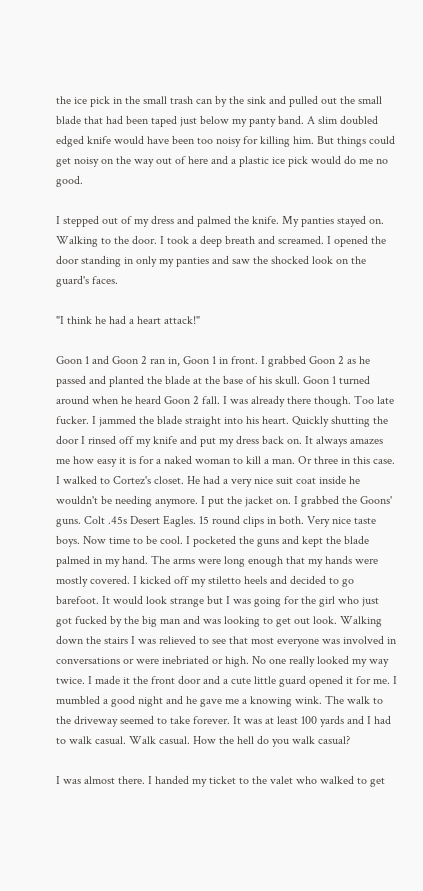the ice pick in the small trash can by the sink and pulled out the small blade that had been taped just below my panty band. A slim doubled edged knife would have been too noisy for killing him. But things could get noisy on the way out of here and a plastic ice pick would do me no good.

I stepped out of my dress and palmed the knife. My panties stayed on. Walking to the door. I took a deep breath and screamed. I opened the door standing in only my panties and saw the shocked look on the guard's faces.

"I think he had a heart attack!"

Goon 1 and Goon 2 ran in, Goon 1 in front. I grabbed Goon 2 as he passed and planted the blade at the base of his skull. Goon 1 turned around when he heard Goon 2 fall. I was already there though. Too late fucker. I jammed the blade straight into his heart. Quickly shutting the door I rinsed off my knife and put my dress back on. It always amazes me how easy it is for a naked woman to kill a man. Or three in this case. I walked to Cortez's closet. He had a very nice suit coat inside he wouldn't be needing anymore. I put the jacket on. I grabbed the Goons' guns. Colt .45s Desert Eagles. 15 round clips in both. Very nice taste boys. Now time to be cool. I pocketed the guns and kept the blade palmed in my hand. The arms were long enough that my hands were mostly covered. I kicked off my stiletto heels and decided to go barefoot. It would look strange but I was going for the girl who just got fucked by the big man and was looking to get out look. Walking down the stairs I was relieved to see that most everyone was involved in conversations or were inebriated or high. No one really looked my way twice. I made it the front door and a cute little guard opened it for me. I mumbled a good night and he gave me a knowing wink. The walk to the driveway seemed to take forever. It was at least 100 yards and I had to walk casual. Walk casual. How the hell do you walk casual?

I was almost there. I handed my ticket to the valet who walked to get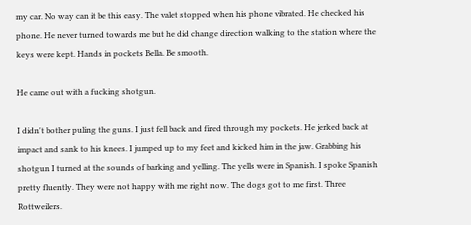my car. No way can it be this easy. The valet stopped when his phone vibrated. He checked his phone. He never turned towards me but he did change direction walking to the station where the keys were kept. Hands in pockets Bella. Be smooth.

He came out with a fucking shotgun.

I didn't bother puling the guns. I just fell back and fired through my pockets. He jerked back at impact and sank to his knees. I jumped up to my feet and kicked him in the jaw. Grabbing his shotgun I turned at the sounds of barking and yelling. The yells were in Spanish. I spoke Spanish pretty fluently. They were not happy with me right now. The dogs got to me first. Three Rottweilers.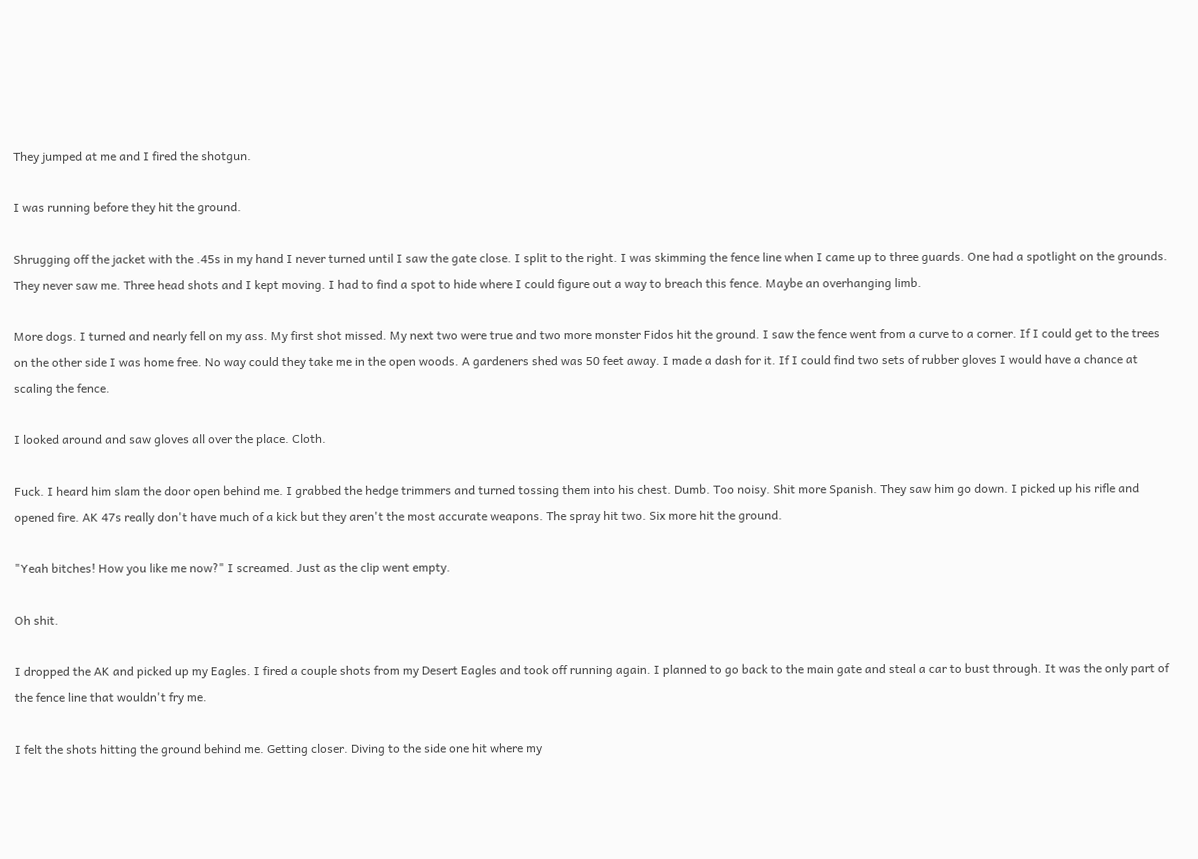They jumped at me and I fired the shotgun.

I was running before they hit the ground.

Shrugging off the jacket with the .45s in my hand I never turned until I saw the gate close. I split to the right. I was skimming the fence line when I came up to three guards. One had a spotlight on the grounds. They never saw me. Three head shots and I kept moving. I had to find a spot to hide where I could figure out a way to breach this fence. Maybe an overhanging limb.

More dogs. I turned and nearly fell on my ass. My first shot missed. My next two were true and two more monster Fidos hit the ground. I saw the fence went from a curve to a corner. If I could get to the trees on the other side I was home free. No way could they take me in the open woods. A gardeners shed was 50 feet away. I made a dash for it. If I could find two sets of rubber gloves I would have a chance at scaling the fence.

I looked around and saw gloves all over the place. Cloth.

Fuck. I heard him slam the door open behind me. I grabbed the hedge trimmers and turned tossing them into his chest. Dumb. Too noisy. Shit more Spanish. They saw him go down. I picked up his rifle and opened fire. AK 47s really don't have much of a kick but they aren't the most accurate weapons. The spray hit two. Six more hit the ground.

"Yeah bitches! How you like me now?" I screamed. Just as the clip went empty.

Oh shit.

I dropped the AK and picked up my Eagles. I fired a couple shots from my Desert Eagles and took off running again. I planned to go back to the main gate and steal a car to bust through. It was the only part of the fence line that wouldn't fry me.

I felt the shots hitting the ground behind me. Getting closer. Diving to the side one hit where my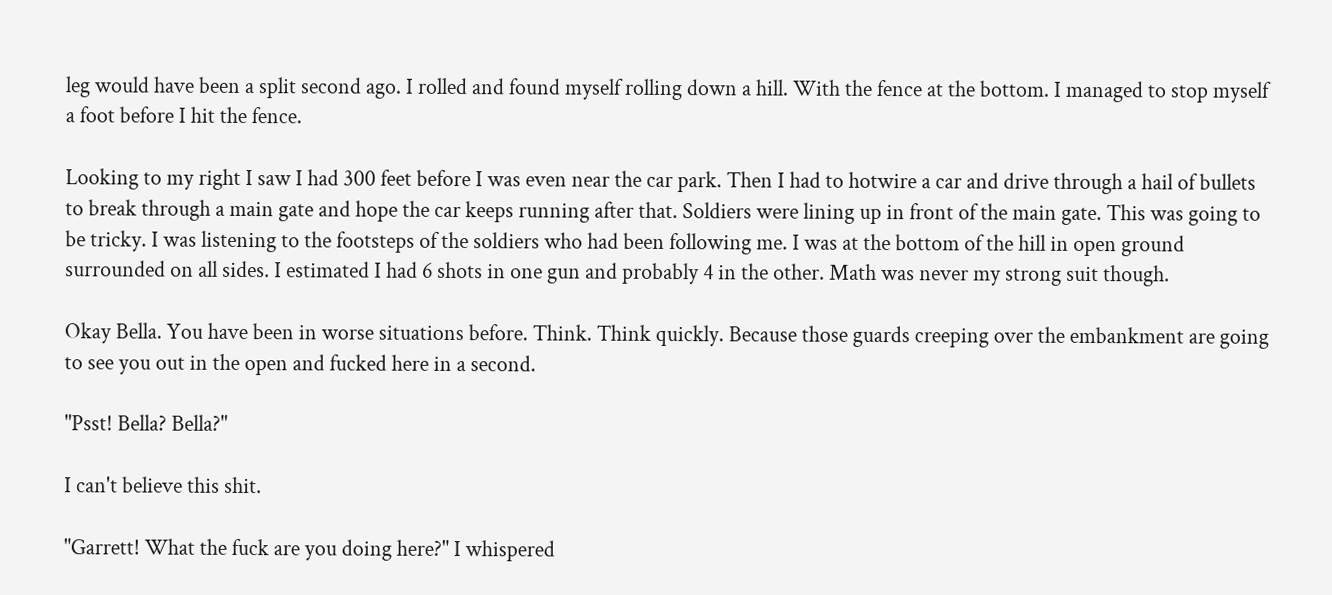leg would have been a split second ago. I rolled and found myself rolling down a hill. With the fence at the bottom. I managed to stop myself a foot before I hit the fence.

Looking to my right I saw I had 300 feet before I was even near the car park. Then I had to hotwire a car and drive through a hail of bullets to break through a main gate and hope the car keeps running after that. Soldiers were lining up in front of the main gate. This was going to be tricky. I was listening to the footsteps of the soldiers who had been following me. I was at the bottom of the hill in open ground surrounded on all sides. I estimated I had 6 shots in one gun and probably 4 in the other. Math was never my strong suit though.

Okay Bella. You have been in worse situations before. Think. Think quickly. Because those guards creeping over the embankment are going to see you out in the open and fucked here in a second.

"Psst! Bella? Bella?"

I can't believe this shit.

"Garrett! What the fuck are you doing here?" I whispered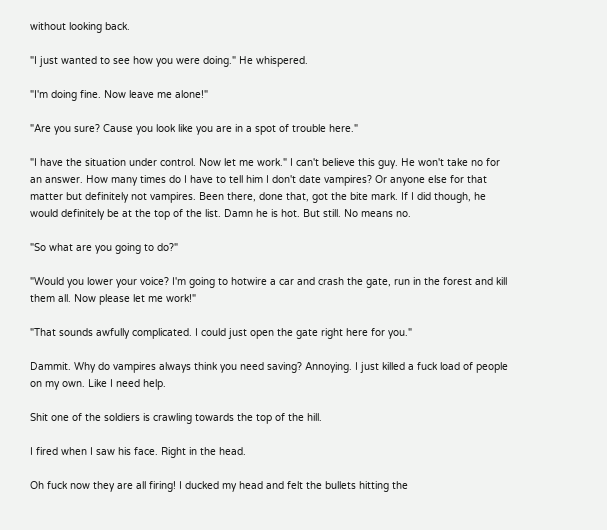without looking back.

"I just wanted to see how you were doing." He whispered.

"I'm doing fine. Now leave me alone!"

"Are you sure? Cause you look like you are in a spot of trouble here."

"I have the situation under control. Now let me work." I can't believe this guy. He won't take no for an answer. How many times do I have to tell him I don't date vampires? Or anyone else for that matter but definitely not vampires. Been there, done that, got the bite mark. If I did though, he would definitely be at the top of the list. Damn he is hot. But still. No means no.

"So what are you going to do?"

"Would you lower your voice? I'm going to hotwire a car and crash the gate, run in the forest and kill them all. Now please let me work!"

"That sounds awfully complicated. I could just open the gate right here for you."

Dammit. Why do vampires always think you need saving? Annoying. I just killed a fuck load of people on my own. Like I need help.

Shit one of the soldiers is crawling towards the top of the hill.

I fired when I saw his face. Right in the head.

Oh fuck now they are all firing! I ducked my head and felt the bullets hitting the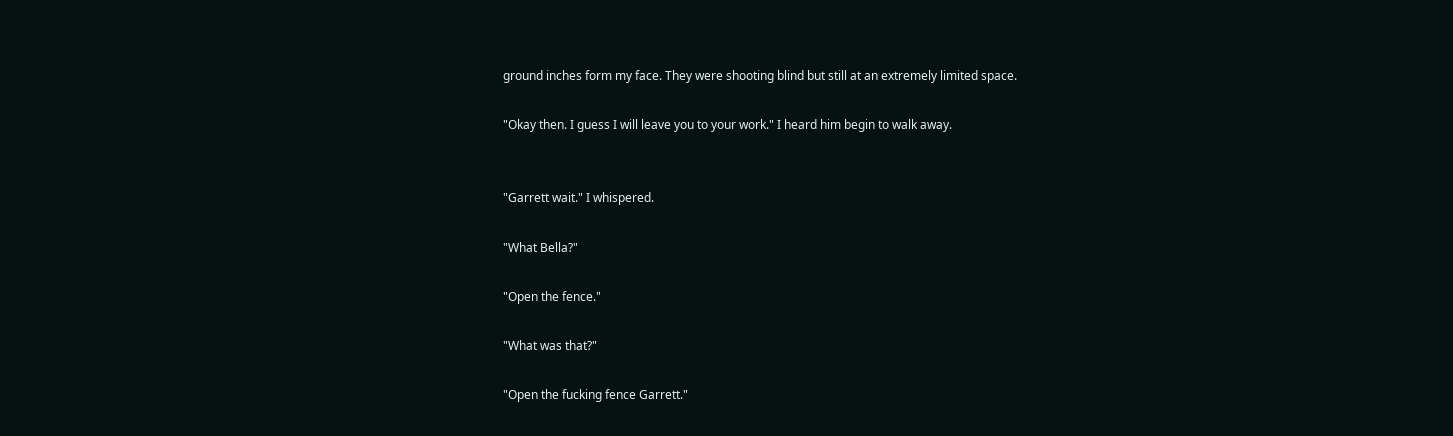ground inches form my face. They were shooting blind but still at an extremely limited space.

"Okay then. I guess I will leave you to your work." I heard him begin to walk away.


"Garrett wait." I whispered.

"What Bella?"

"Open the fence."

"What was that?"

"Open the fucking fence Garrett."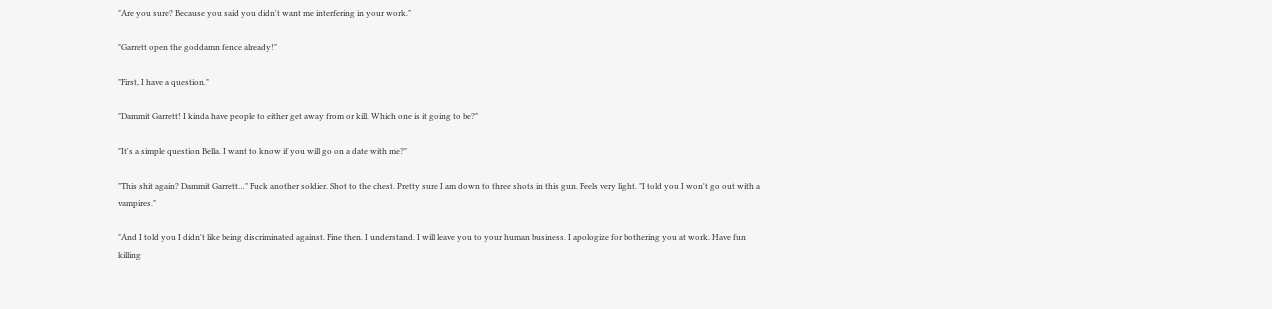"Are you sure? Because you said you didn't want me interfering in your work."

"Garrett open the goddamn fence already!"

"First, I have a question."

"Dammit Garrett! I kinda have people to either get away from or kill. Which one is it going to be?"

"It's a simple question Bella. I want to know if you will go on a date with me?"

"This shit again? Dammit Garrett…" Fuck another soldier. Shot to the chest. Pretty sure I am down to three shots in this gun. Feels very light. "I told you I won't go out with a vampires."

"And I told you I didn't like being discriminated against. Fine then. I understand. I will leave you to your human business. I apologize for bothering you at work. Have fun killing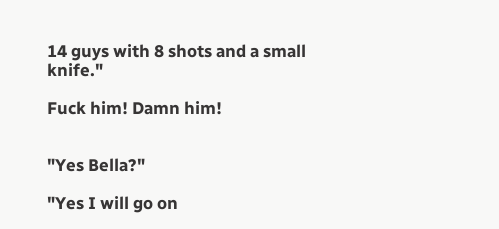14 guys with 8 shots and a small knife."

Fuck him! Damn him!


"Yes Bella?"

"Yes I will go on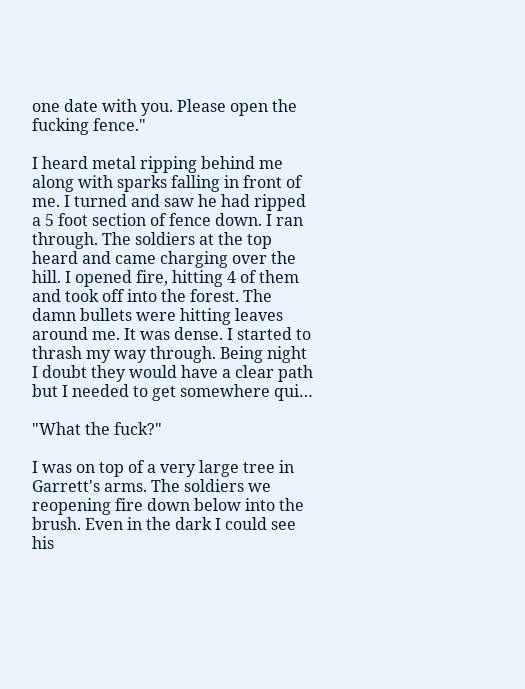one date with you. Please open the fucking fence."

I heard metal ripping behind me along with sparks falling in front of me. I turned and saw he had ripped a 5 foot section of fence down. I ran through. The soldiers at the top heard and came charging over the hill. I opened fire, hitting 4 of them and took off into the forest. The damn bullets were hitting leaves around me. It was dense. I started to thrash my way through. Being night I doubt they would have a clear path but I needed to get somewhere qui…

"What the fuck?"

I was on top of a very large tree in Garrett's arms. The soldiers we reopening fire down below into the brush. Even in the dark I could see his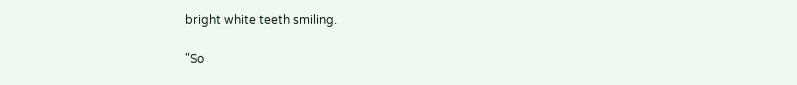bright white teeth smiling.

"So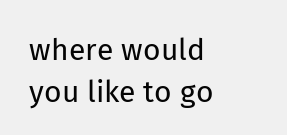where would you like to go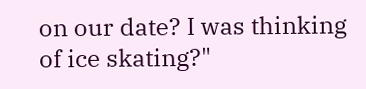on our date? I was thinking of ice skating?"